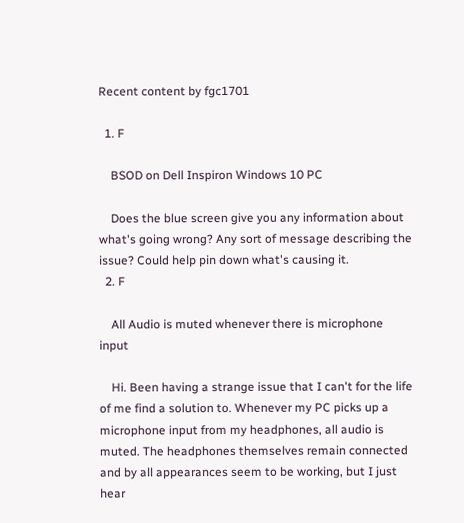Recent content by fgc1701

  1. F

    BSOD on Dell Inspiron Windows 10 PC

    Does the blue screen give you any information about what's going wrong? Any sort of message describing the issue? Could help pin down what's causing it.
  2. F

    All Audio is muted whenever there is microphone input

    Hi. Been having a strange issue that I can't for the life of me find a solution to. Whenever my PC picks up a microphone input from my headphones, all audio is muted. The headphones themselves remain connected and by all appearances seem to be working, but I just hear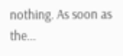nothing. As soon as the...